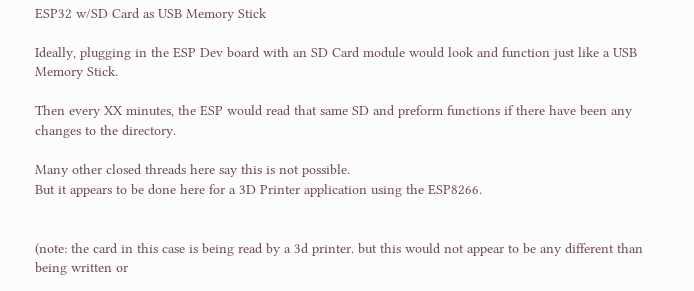ESP32 w/SD Card as USB Memory Stick

Ideally, plugging in the ESP Dev board with an SD Card module would look and function just like a USB Memory Stick.

Then every XX minutes, the ESP would read that same SD and preform functions if there have been any changes to the directory.

Many other closed threads here say this is not possible.
But it appears to be done here for a 3D Printer application using the ESP8266.


(note: the card in this case is being read by a 3d printer. but this would not appear to be any different than being written or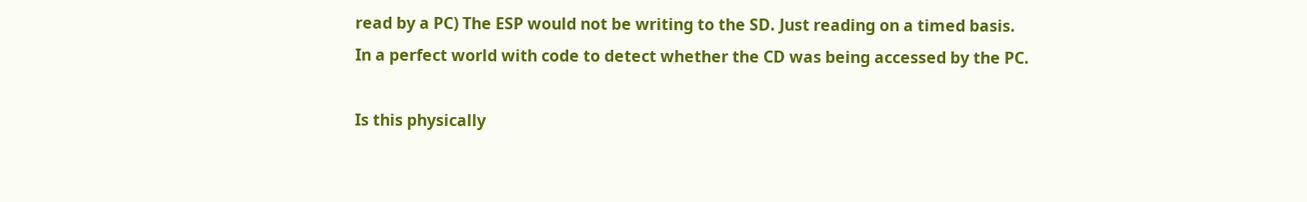read by a PC) The ESP would not be writing to the SD. Just reading on a timed basis.
In a perfect world with code to detect whether the CD was being accessed by the PC.

Is this physically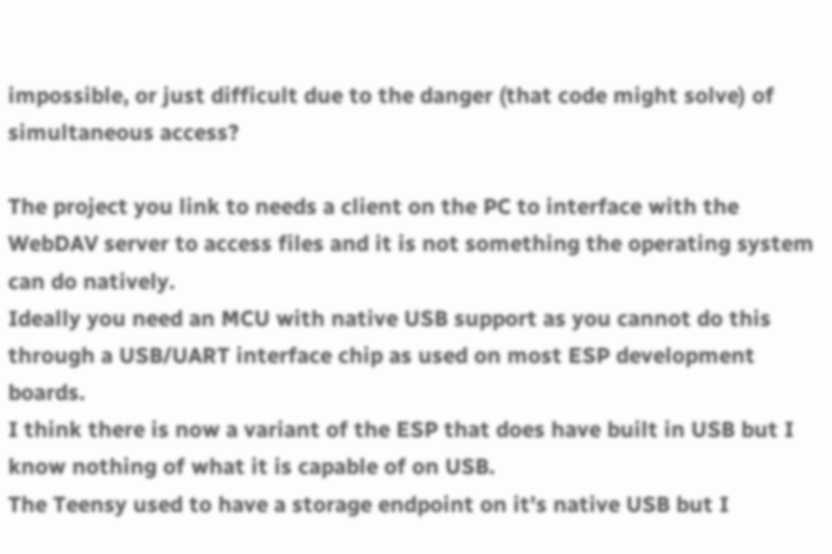impossible, or just difficult due to the danger (that code might solve) of simultaneous access?

The project you link to needs a client on the PC to interface with the WebDAV server to access files and it is not something the operating system can do natively.
Ideally you need an MCU with native USB support as you cannot do this through a USB/UART interface chip as used on most ESP development boards.
I think there is now a variant of the ESP that does have built in USB but I know nothing of what it is capable of on USB.
The Teensy used to have a storage endpoint on it's native USB but I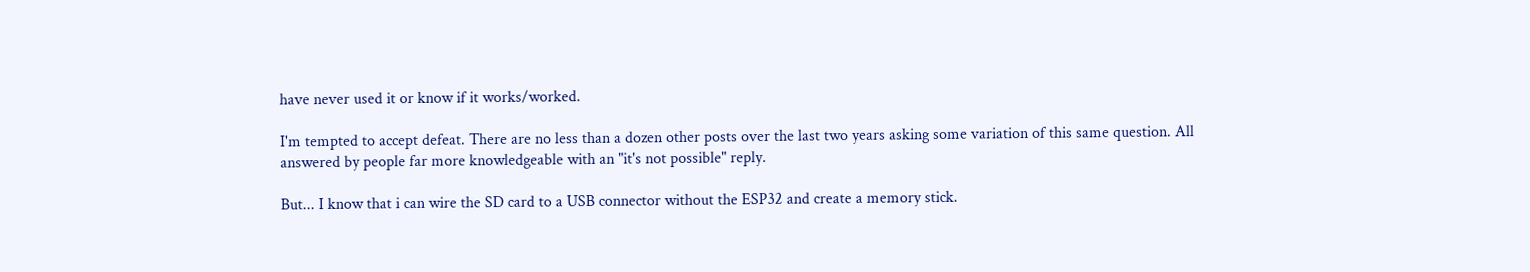have never used it or know if it works/worked.

I'm tempted to accept defeat. There are no less than a dozen other posts over the last two years asking some variation of this same question. All answered by people far more knowledgeable with an "it's not possible" reply.

But... I know that i can wire the SD card to a USB connector without the ESP32 and create a memory stick.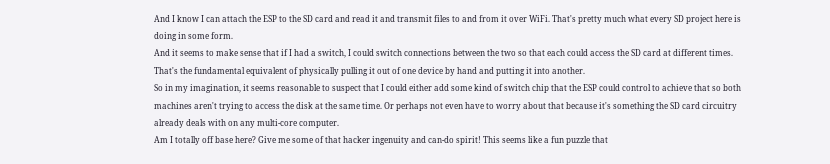And I know I can attach the ESP to the SD card and read it and transmit files to and from it over WiFi. That's pretty much what every SD project here is doing in some form.
And it seems to make sense that if I had a switch, I could switch connections between the two so that each could access the SD card at different times. That's the fundamental equivalent of physically pulling it out of one device by hand and putting it into another.
So in my imagination, it seems reasonable to suspect that I could either add some kind of switch chip that the ESP could control to achieve that so both machines aren't trying to access the disk at the same time. Or perhaps not even have to worry about that because it's something the SD card circuitry already deals with on any multi-core computer.
Am I totally off base here? Give me some of that hacker ingenuity and can-do spirit! This seems like a fun puzzle that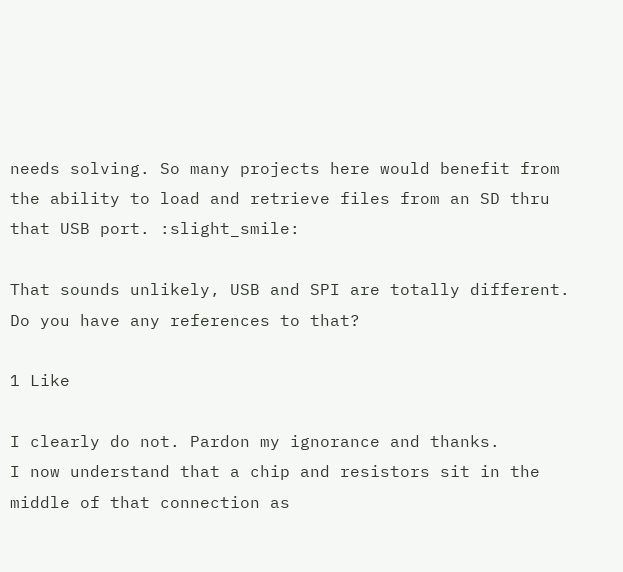needs solving. So many projects here would benefit from the ability to load and retrieve files from an SD thru that USB port. :slight_smile:

That sounds unlikely, USB and SPI are totally different. Do you have any references to that?

1 Like

I clearly do not. Pardon my ignorance and thanks.
I now understand that a chip and resistors sit in the middle of that connection as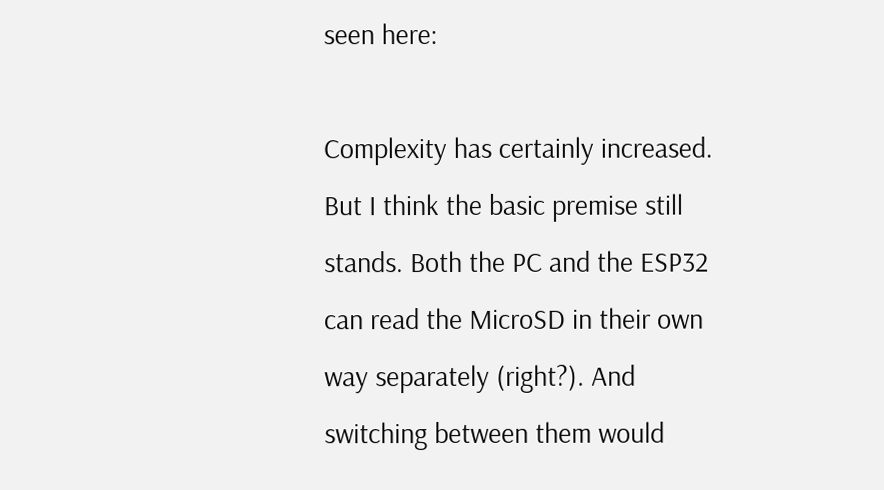seen here:

Complexity has certainly increased. But I think the basic premise still stands. Both the PC and the ESP32 can read the MicroSD in their own way separately (right?). And switching between them would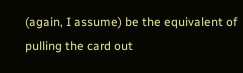(again, I assume) be the equivalent of pulling the card out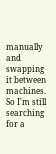manually and swapping it between machines.
So I'm still searching for a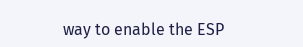way to enable the ESP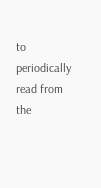to periodically read from the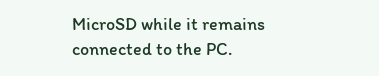MicroSD while it remains connected to the PC.